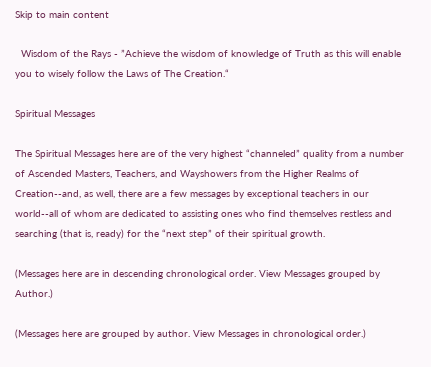Skip to main content

  Wisdom of the Rays - ”Achieve the wisdom of knowledge of Truth as this will enable you to wisely follow the Laws of The Creation.“

Spiritual Messages

The Spiritual Messages here are of the very highest “channeled” quality from a number of Ascended Masters, Teachers, and Wayshowers from the Higher Realms of Creation--and, as well, there are a few messages by exceptional teachers in our world--all of whom are dedicated to assisting ones who find themselves restless and searching (that is, ready) for the “next step” of their spiritual growth.

(Messages here are in descending chronological order. View Messages grouped by Author.)

(Messages here are grouped by author. View Messages in chronological order.)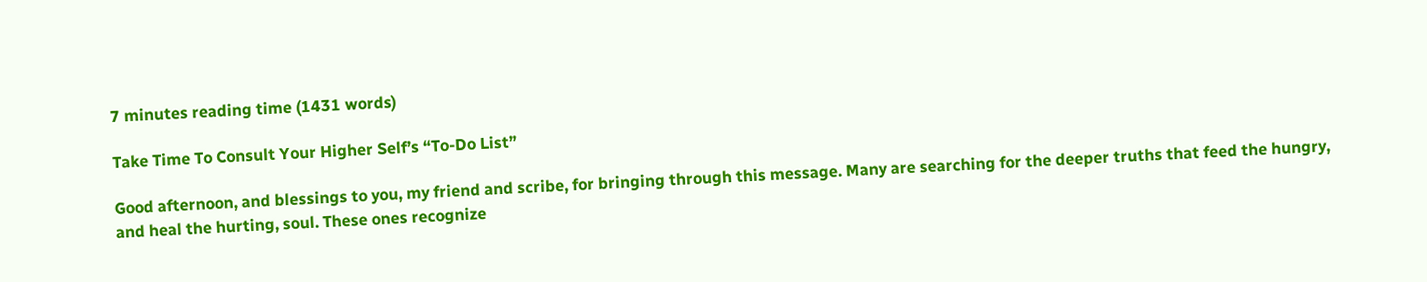7 minutes reading time (1431 words)

Take Time To Consult Your Higher Self’s “To-Do List”

Good afternoon, and blessings to you, my friend and scribe, for bringing through this message. Many are searching for the deeper truths that feed the hungry, and heal the hurting, soul. These ones recognize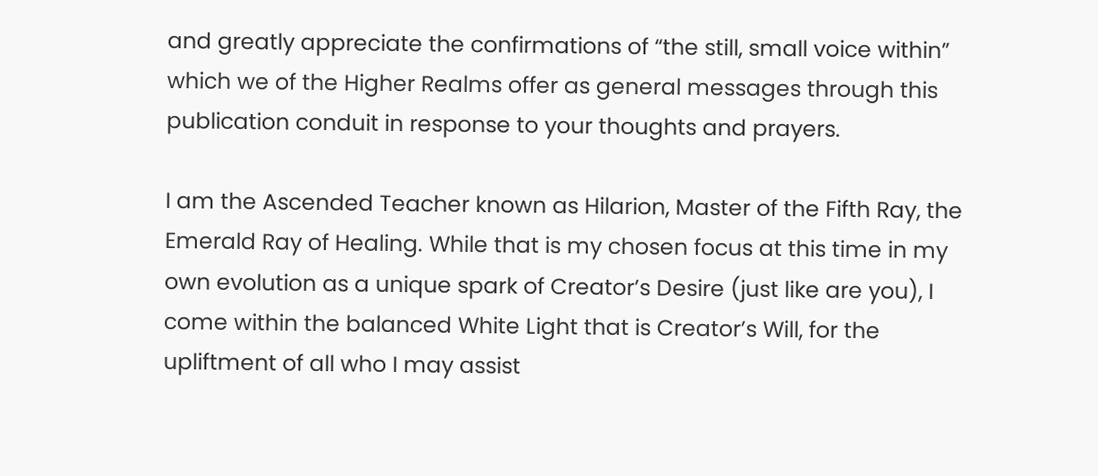and greatly appreciate the confirmations of “the still, small voice within” which we of the Higher Realms offer as general messages through this publication conduit in response to your thoughts and prayers.

I am the Ascended Teacher known as Hilarion, Master of the Fifth Ray, the Emerald Ray of Healing. While that is my chosen focus at this time in my own evolution as a unique spark of Creator’s Desire (just like are you), I come within the balanced White Light that is Creator’s Will, for the upliftment of all who I may assist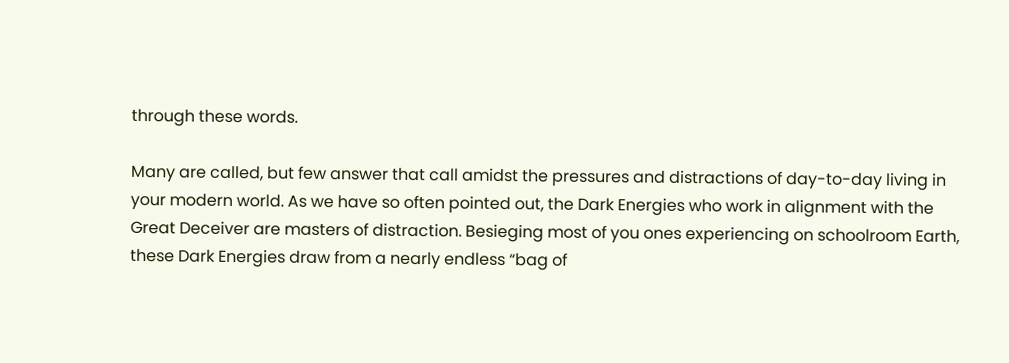through these words.

Many are called, but few answer that call amidst the pressures and distractions of day-to-day living in your modern world. As we have so often pointed out, the Dark Energies who work in alignment with the Great Deceiver are masters of distraction. Besieging most of you ones experiencing on schoolroom Earth, these Dark Energies draw from a nearly endless “bag of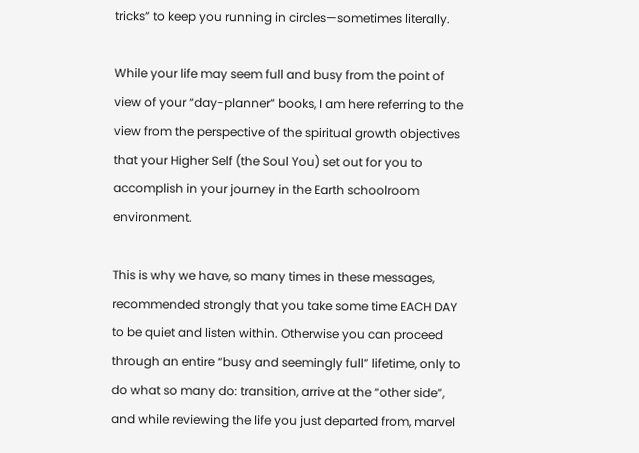tricks” to keep you running in circles—sometimes literally.

While your life may seem full and busy from the point of view of your “day-planner” books, I am here referring to the view from the perspective of the spiritual growth objectives that your Higher Self (the Soul You) set out for you to accomplish in your journey in the Earth schoolroom environment.

This is why we have, so many times in these messages, recommended strongly that you take some time EACH DAY to be quiet and listen within. Otherwise you can proceed through an entire “busy and seemingly full” lifetime, only to do what so many do: transition, arrive at the “other side”, and while reviewing the life you just departed from, marvel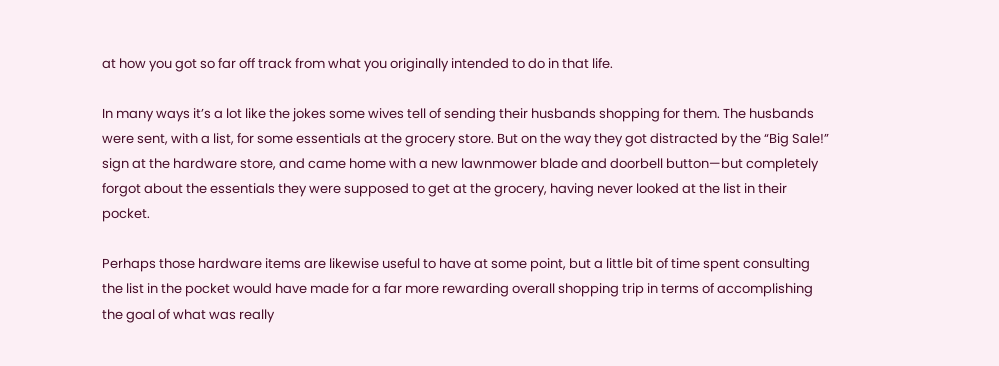at how you got so far off track from what you originally intended to do in that life.

In many ways it’s a lot like the jokes some wives tell of sending their husbands shopping for them. The husbands were sent, with a list, for some essentials at the grocery store. But on the way they got distracted by the “Big Sale!” sign at the hardware store, and came home with a new lawnmower blade and doorbell button—but completely forgot about the essentials they were supposed to get at the grocery, having never looked at the list in their pocket.

Perhaps those hardware items are likewise useful to have at some point, but a little bit of time spent consulting the list in the pocket would have made for a far more rewarding overall shopping trip in terms of accomplishing the goal of what was really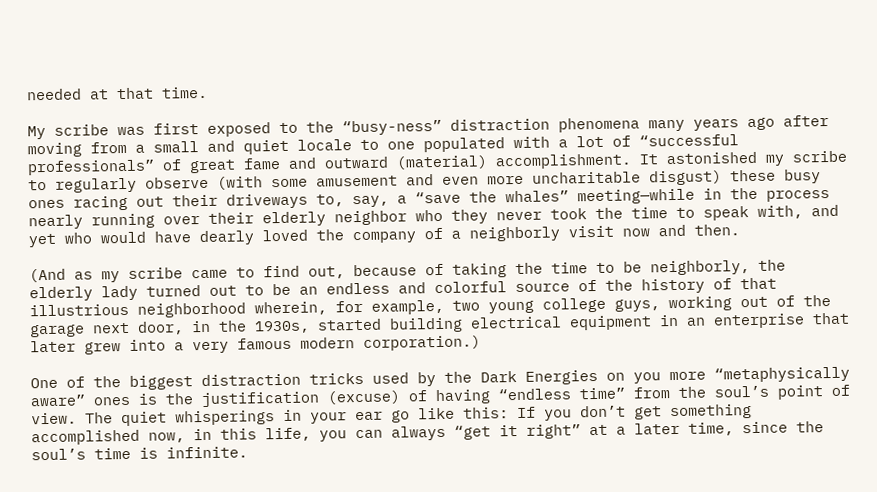needed at that time.

My scribe was first exposed to the “busy-ness” distraction phenomena many years ago after moving from a small and quiet locale to one populated with a lot of “successful professionals” of great fame and outward (material) accomplishment. It astonished my scribe to regularly observe (with some amusement and even more uncharitable disgust) these busy ones racing out their driveways to, say, a “save the whales” meeting—while in the process nearly running over their elderly neighbor who they never took the time to speak with, and yet who would have dearly loved the company of a neighborly visit now and then.

(And as my scribe came to find out, because of taking the time to be neighborly, the elderly lady turned out to be an endless and colorful source of the history of that illustrious neighborhood wherein, for example, two young college guys, working out of the garage next door, in the 1930s, started building electrical equipment in an enterprise that later grew into a very famous modern corporation.)

One of the biggest distraction tricks used by the Dark Energies on you more “metaphysically aware” ones is the justification (excuse) of having “endless time” from the soul’s point of view. The quiet whisperings in your ear go like this: If you don’t get something accomplished now, in this life, you can always “get it right” at a later time, since the soul’s time is infinite.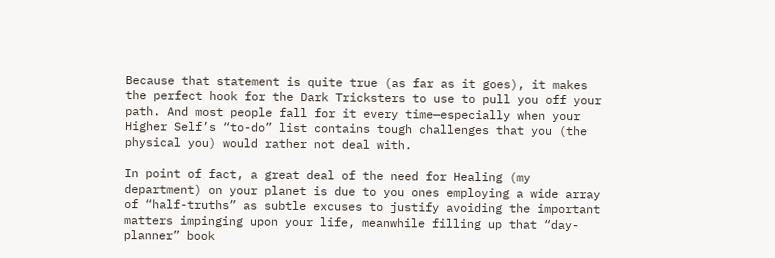Because that statement is quite true (as far as it goes), it makes the perfect hook for the Dark Tricksters to use to pull you off your path. And most people fall for it every time—especially when your Higher Self’s “to-do” list contains tough challenges that you (the physical you) would rather not deal with.

In point of fact, a great deal of the need for Healing (my department) on your planet is due to you ones employing a wide array of “half-truths” as subtle excuses to justify avoiding the important matters impinging upon your life, meanwhile filling up that “day-planner” book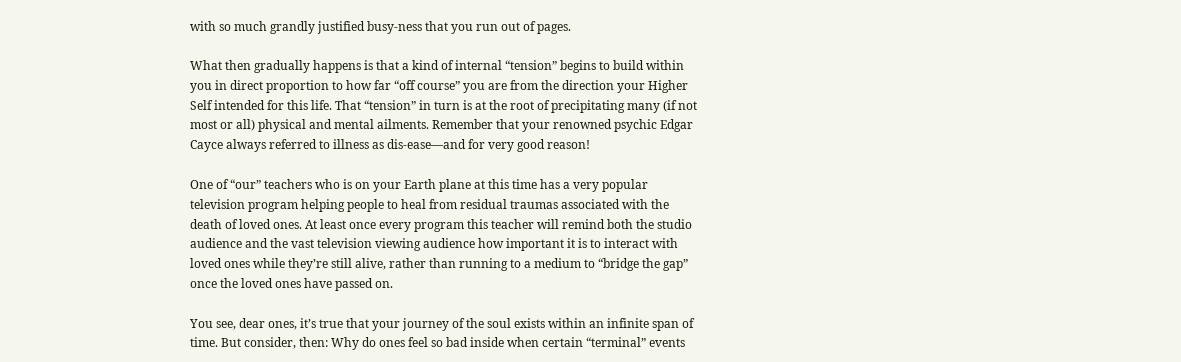with so much grandly justified busy-ness that you run out of pages.

What then gradually happens is that a kind of internal “tension” begins to build within you in direct proportion to how far “off course” you are from the direction your Higher Self intended for this life. That “tension” in turn is at the root of precipitating many (if not most or all) physical and mental ailments. Remember that your renowned psychic Edgar Cayce always referred to illness as dis-ease—and for very good reason!

One of “our” teachers who is on your Earth plane at this time has a very popular television program helping people to heal from residual traumas associated with the death of loved ones. At least once every program this teacher will remind both the studio audience and the vast television viewing audience how important it is to interact with loved ones while they’re still alive, rather than running to a medium to “bridge the gap” once the loved ones have passed on.

You see, dear ones, it’s true that your journey of the soul exists within an infinite span of time. But consider, then: Why do ones feel so bad inside when certain “terminal” events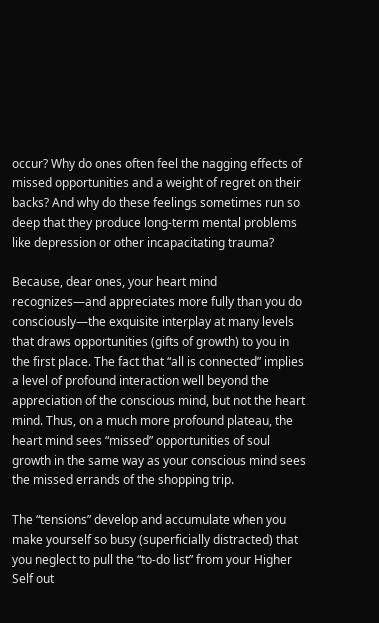occur? Why do ones often feel the nagging effects of missed opportunities and a weight of regret on their backs? And why do these feelings sometimes run so deep that they produce long-term mental problems like depression or other incapacitating trauma?

Because, dear ones, your heart mind recognizes—and appreciates more fully than you do consciously—the exquisite interplay at many levels that draws opportunities (gifts of growth) to you in the first place. The fact that “all is connected” implies a level of profound interaction well beyond the appreciation of the conscious mind, but not the heart mind. Thus, on a much more profound plateau, the heart mind sees “missed” opportunities of soul growth in the same way as your conscious mind sees the missed errands of the shopping trip.

The “tensions” develop and accumulate when you make yourself so busy (superficially distracted) that you neglect to pull the “to-do list” from your Higher Self out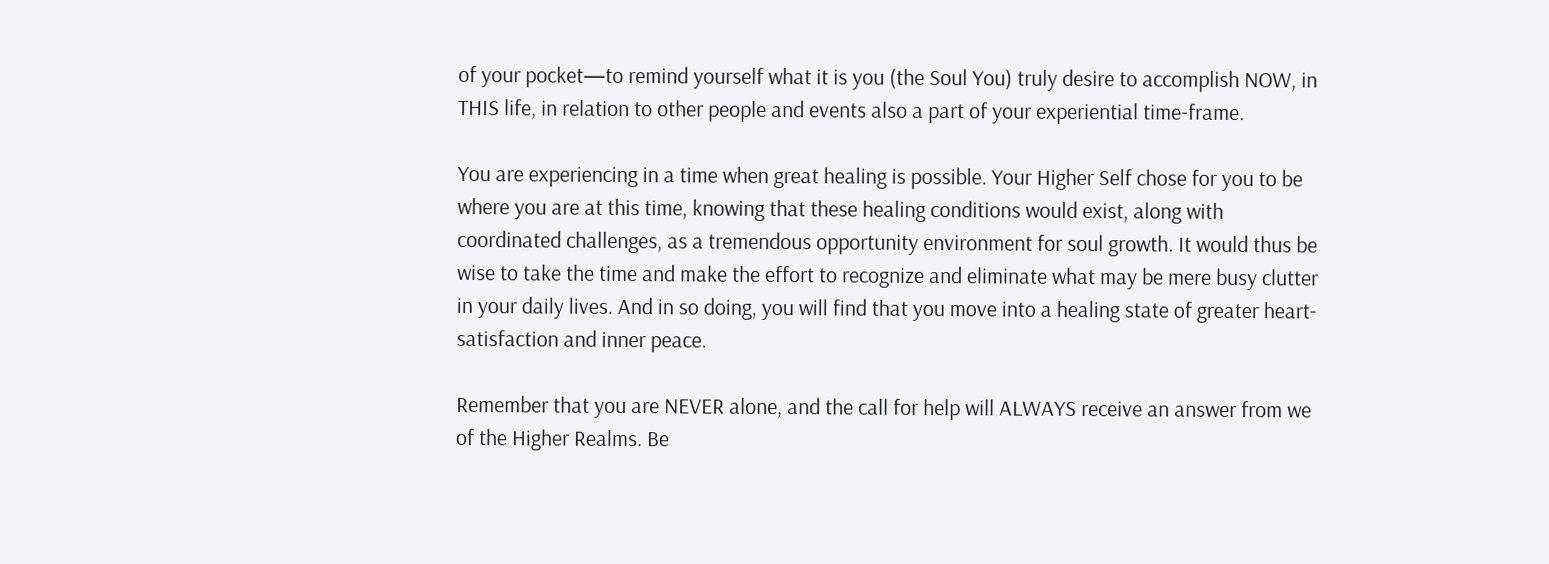of your pocket—to remind yourself what it is you (the Soul You) truly desire to accomplish NOW, in THIS life, in relation to other people and events also a part of your experiential time-frame.

You are experiencing in a time when great healing is possible. Your Higher Self chose for you to be where you are at this time, knowing that these healing conditions would exist, along with coordinated challenges, as a tremendous opportunity environment for soul growth. It would thus be wise to take the time and make the effort to recognize and eliminate what may be mere busy clutter in your daily lives. And in so doing, you will find that you move into a healing state of greater heart-satisfaction and inner peace.

Remember that you are NEVER alone, and the call for help will ALWAYS receive an answer from we of the Higher Realms. Be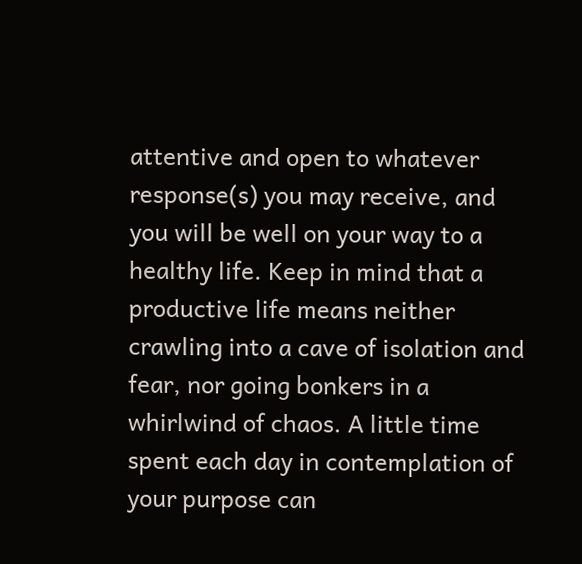attentive and open to whatever response(s) you may receive, and you will be well on your way to a healthy life. Keep in mind that a productive life means neither crawling into a cave of isolation and fear, nor going bonkers in a whirlwind of chaos. A little time spent each day in contemplation of your purpose can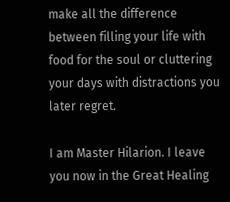make all the difference between filling your life with food for the soul or cluttering your days with distractions you later regret.

I am Master Hilarion. I leave you now in the Great Healing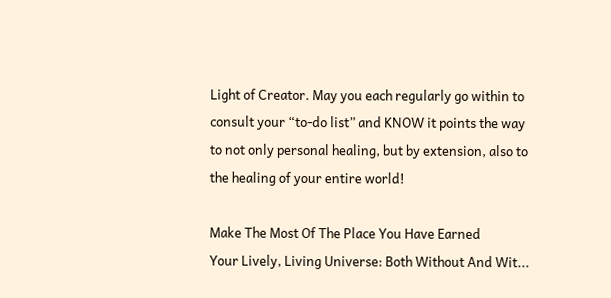Light of Creator. May you each regularly go within to consult your “to-do list” and KNOW it points the way to not only personal healing, but by extension, also to the healing of your entire world!

Make The Most Of The Place You Have Earned
Your Lively, Living Universe: Both Without And Wit...